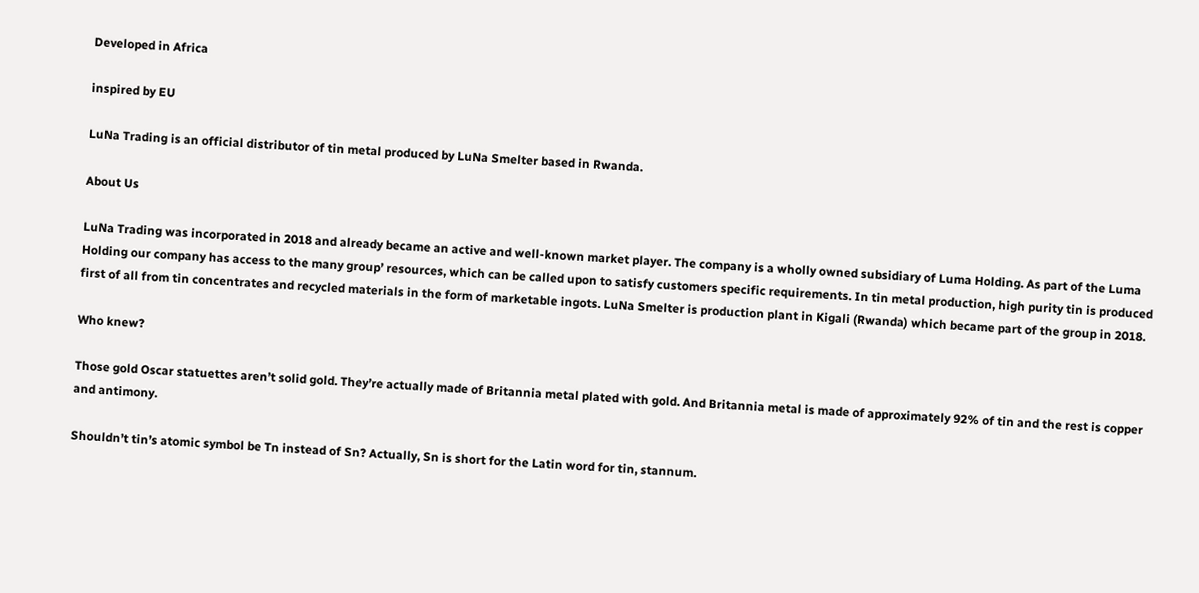Developed in Africa

inspired by EU

LuNa Trading is an official distributor of tin metal produced by LuNa Smelter based in Rwanda.

About Us

LuNa Trading was incorporated in 2018 and already became an active and well-known market player. The company is a wholly owned subsidiary of Luma Holding. As part of the Luma Holding our company has access to the many group’ resources, which can be called upon to satisfy customers specific requirements. In tin metal production, high purity tin is produced first of all from tin concentrates and recycled materials in the form of marketable ingots. LuNa Smelter is production plant in Kigali (Rwanda) which became part of the group in 2018.

Who knew?

Those gold Oscar statuettes aren’t solid gold. They’re actually made of Britannia metal plated with gold. And Britannia metal is made of approximately 92% of tin and the rest is copper and antimony.

Shouldn’t tin’s atomic symbol be Tn instead of Sn? Actually, Sn is short for the Latin word for tin, stannum.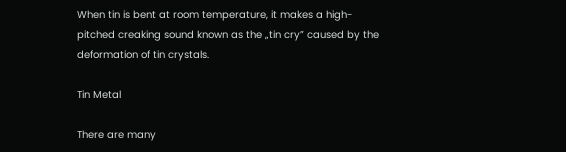When tin is bent at room temperature, it makes a high-pitched creaking sound known as the „tin cry” caused by the deformation of tin crystals.

Tin Metal

There are many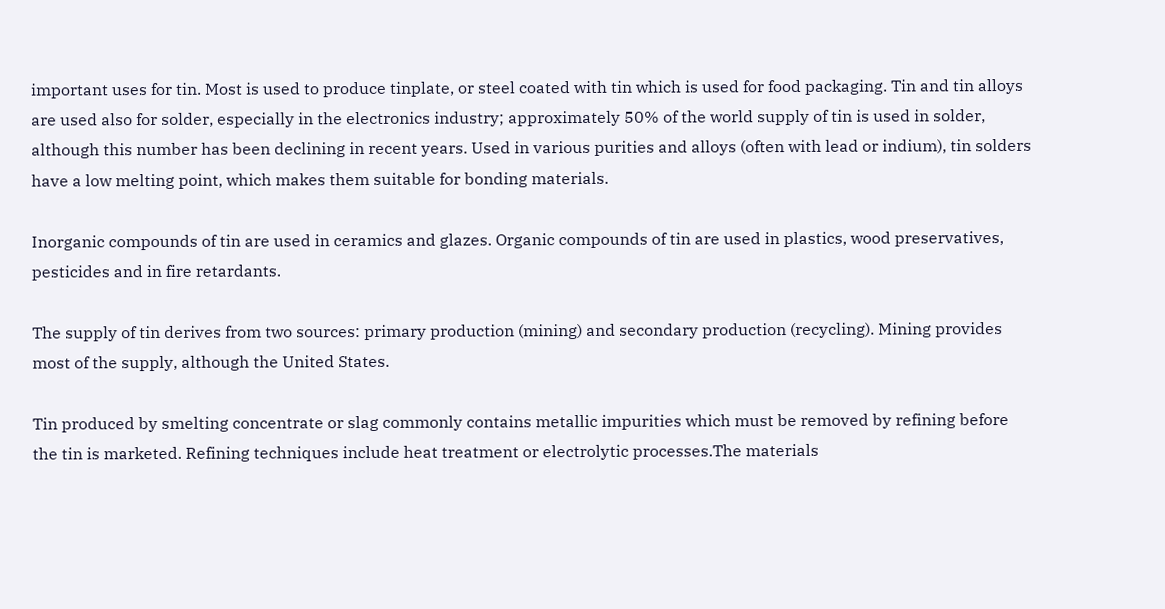important uses for tin. Most is used to produce tinplate, or steel coated with tin which is used for food packaging. Tin and tin alloys are used also for solder, especially in the electronics industry; approximately 50% of the world supply of tin is used in solder, although this number has been declining in recent years. Used in various purities and alloys (often with lead or indium), tin solders have a low melting point, which makes them suitable for bonding materials.

Inorganic compounds of tin are used in ceramics and glazes. Organic compounds of tin are used in plastics, wood preservatives, pesticides and in fire retardants.

The supply of tin derives from two sources: primary production (mining) and secondary production (recycling). Mining provides most of the supply, although the United States.

Tin produced by smelting concentrate or slag commonly contains metallic impurities which must be removed by refining before the tin is marketed. Refining techniques include heat treatment or electrolytic processes.The materials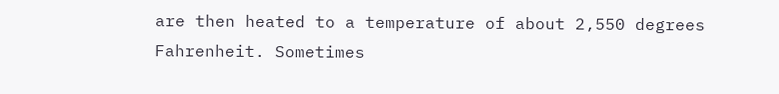are then heated to a temperature of about 2,550 degrees Fahrenheit. Sometimes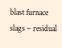blast furnace slags – residual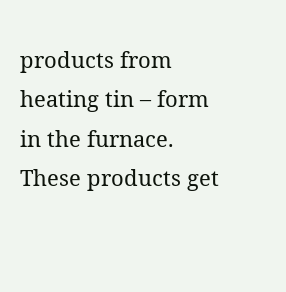products from heating tin – form in the furnace. These products get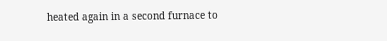heated again in a second furnace to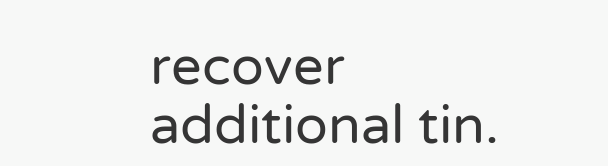recover additional tin.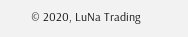© 2020, LuNa Trading